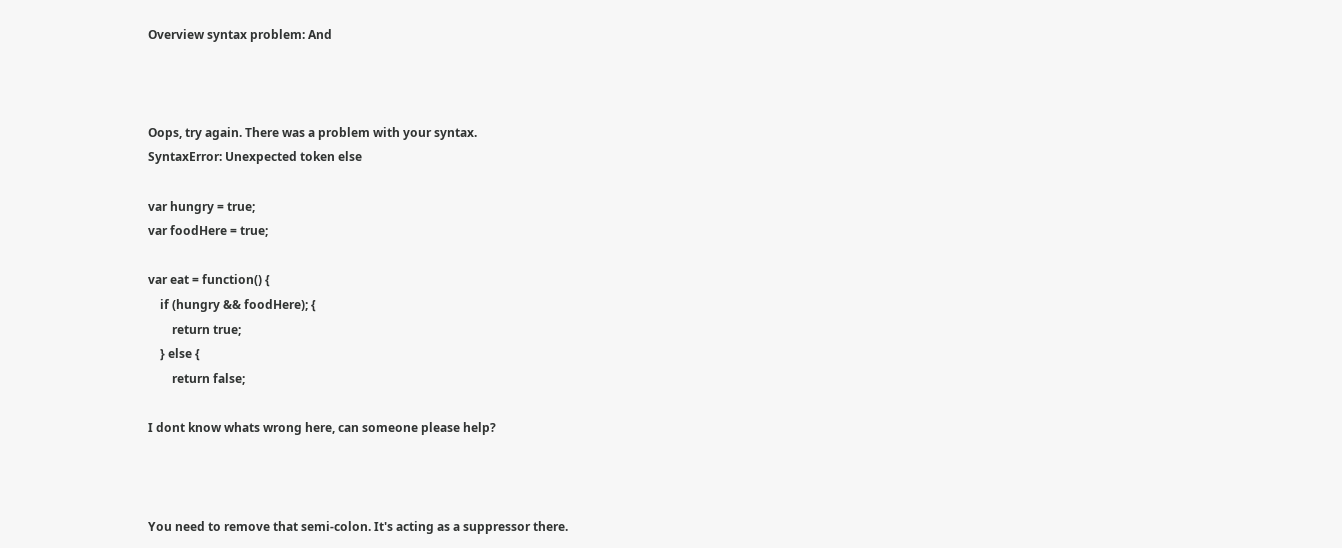Overview syntax problem: And



Oops, try again. There was a problem with your syntax.
SyntaxError: Unexpected token else

var hungry = true;
var foodHere = true;

var eat = function() {
    if (hungry && foodHere); {
        return true;
    } else {
        return false;

I dont know whats wrong here, can someone please help?



You need to remove that semi-colon. It's acting as a suppressor there.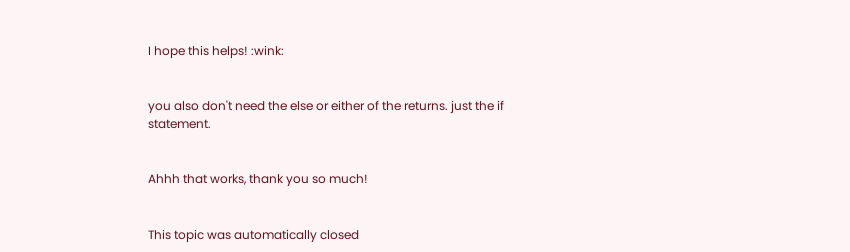I hope this helps! :wink:


you also don't need the else or either of the returns. just the if statement.


Ahhh that works, thank you so much!


This topic was automatically closed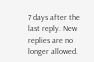7 days after the last reply. New replies are no longer allowed.